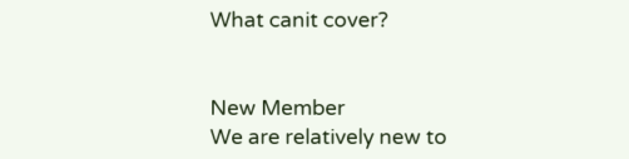What canit cover?


New Member
We are relatively new to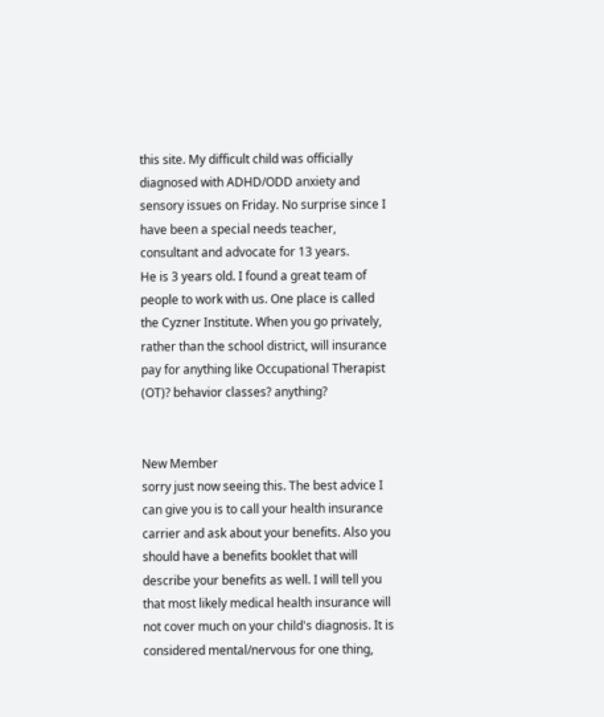this site. My difficult child was officially diagnosed with ADHD/ODD anxiety and sensory issues on Friday. No surprise since I have been a special needs teacher, consultant and advocate for 13 years.
He is 3 years old. I found a great team of people to work with us. One place is called the Cyzner Institute. When you go privately, rather than the school district, will insurance pay for anything like Occupational Therapist (OT)? behavior classes? anything?


New Member
sorry just now seeing this. The best advice I can give you is to call your health insurance carrier and ask about your benefits. Also you should have a benefits booklet that will describe your benefits as well. I will tell you that most likely medical health insurance will not cover much on your child's diagnosis. It is considered mental/nervous for one thing,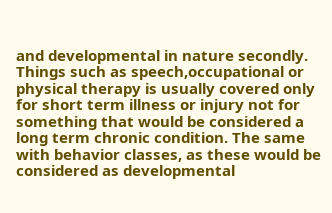and developmental in nature secondly. Things such as speech,occupational or physical therapy is usually covered only for short term illness or injury not for something that would be considered a long term chronic condition. The same with behavior classes, as these would be considered as developmental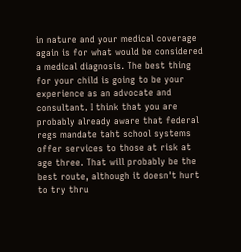in nature and your medical coverage again is for what would be considered a medical diagnosis. The best thing for your child is going to be your experience as an advocate and consultant. I think that you are probably already aware that federal regs mandate taht school systems offer services to those at risk at age three. That will probably be the best route, although it doesn't hurt to try thru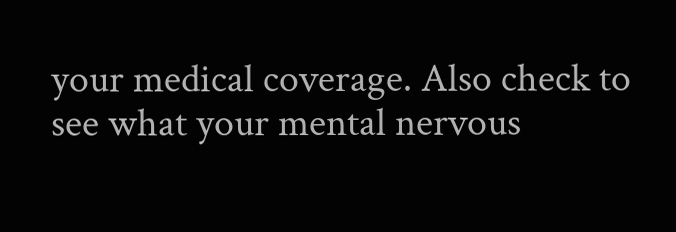your medical coverage. Also check to see what your mental nervous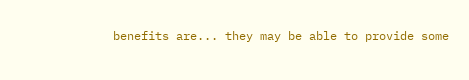benefits are... they may be able to provide some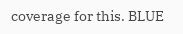coverage for this. BLUE